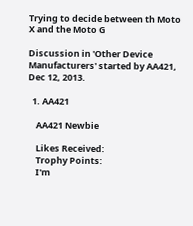Trying to decide between th Moto X and the Moto G

Discussion in 'Other Device Manufacturers' started by AA421, Dec 12, 2013.

  1. AA421

    AA421 Newbie

    Likes Received:
    Trophy Points:
    I'm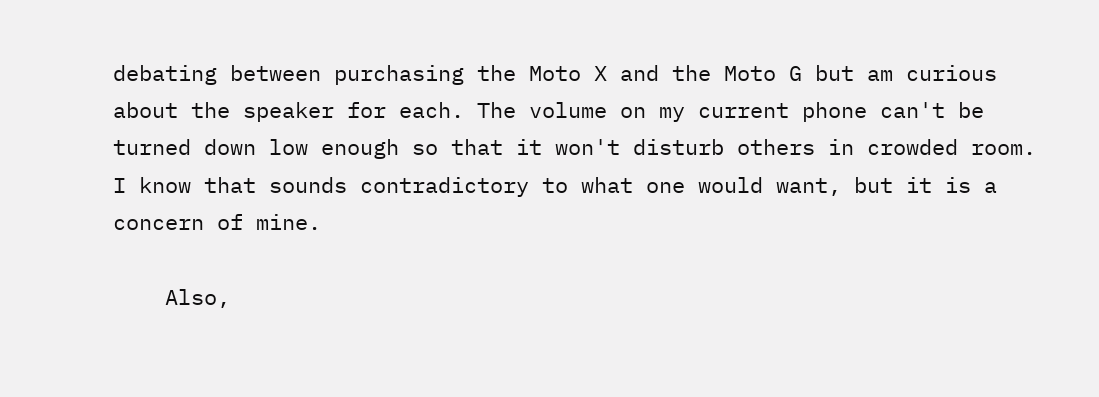debating between purchasing the Moto X and the Moto G but am curious about the speaker for each. The volume on my current phone can't be turned down low enough so that it won't disturb others in crowded room. I know that sounds contradictory to what one would want, but it is a concern of mine.

    Also,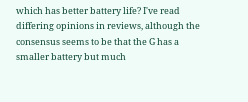which has better battery life? I've read differing opinions in reviews, although the consensus seems to be that the G has a smaller battery but much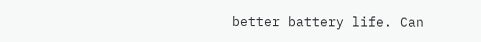better battery life. Can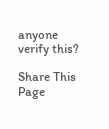anyone verify this?

Share This Page